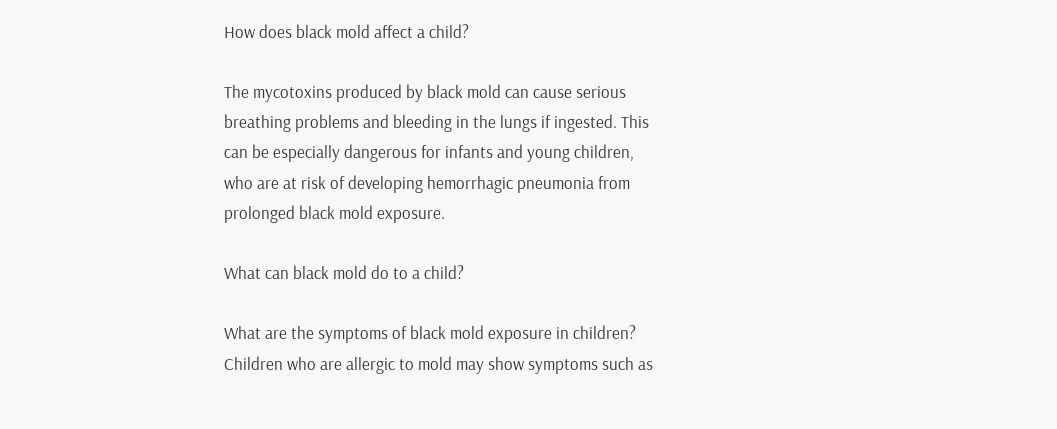How does black mold affect a child?

The mycotoxins produced by black mold can cause serious breathing problems and bleeding in the lungs if ingested. This can be especially dangerous for infants and young children, who are at risk of developing hemorrhagic pneumonia from prolonged black mold exposure.

What can black mold do to a child?

What are the symptoms of black mold exposure in children? Children who are allergic to mold may show symptoms such as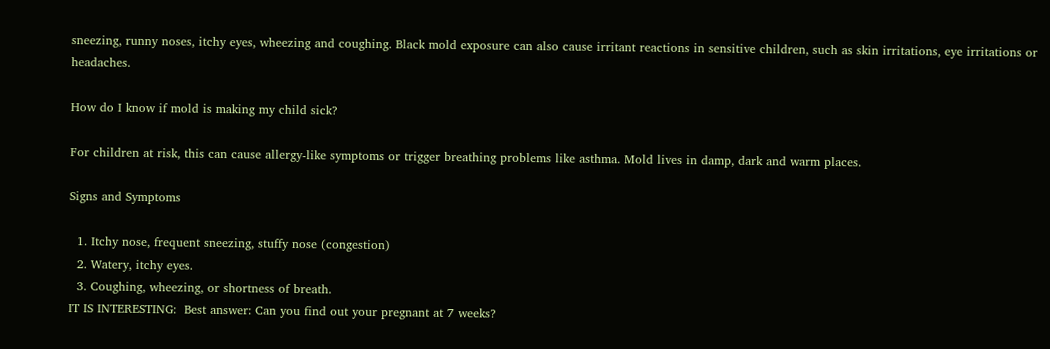sneezing, runny noses, itchy eyes, wheezing and coughing. Black mold exposure can also cause irritant reactions in sensitive children, such as skin irritations, eye irritations or headaches.

How do I know if mold is making my child sick?

For children at risk, this can cause allergy-like symptoms or trigger breathing problems like asthma. Mold lives in damp, dark and warm places.

Signs and Symptoms

  1. Itchy nose, frequent sneezing, stuffy nose (congestion)
  2. Watery, itchy eyes.
  3. Coughing, wheezing, or shortness of breath.
IT IS INTERESTING:  Best answer: Can you find out your pregnant at 7 weeks?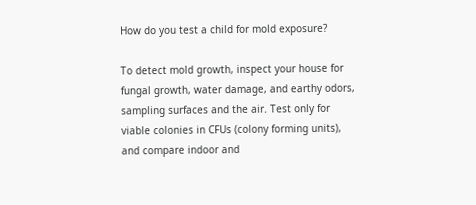How do you test a child for mold exposure?

To detect mold growth, inspect your house for fungal growth, water damage, and earthy odors, sampling surfaces and the air. Test only for viable colonies in CFUs (colony forming units), and compare indoor and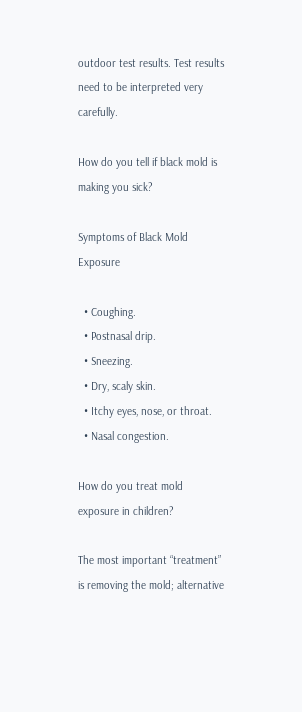outdoor test results. Test results need to be interpreted very carefully.

How do you tell if black mold is making you sick?

Symptoms of Black Mold Exposure

  • Coughing.
  • Postnasal drip.
  • Sneezing.
  • Dry, scaly skin.
  • Itchy eyes, nose, or throat.
  • Nasal congestion.

How do you treat mold exposure in children?

The most important “treatment” is removing the mold; alternative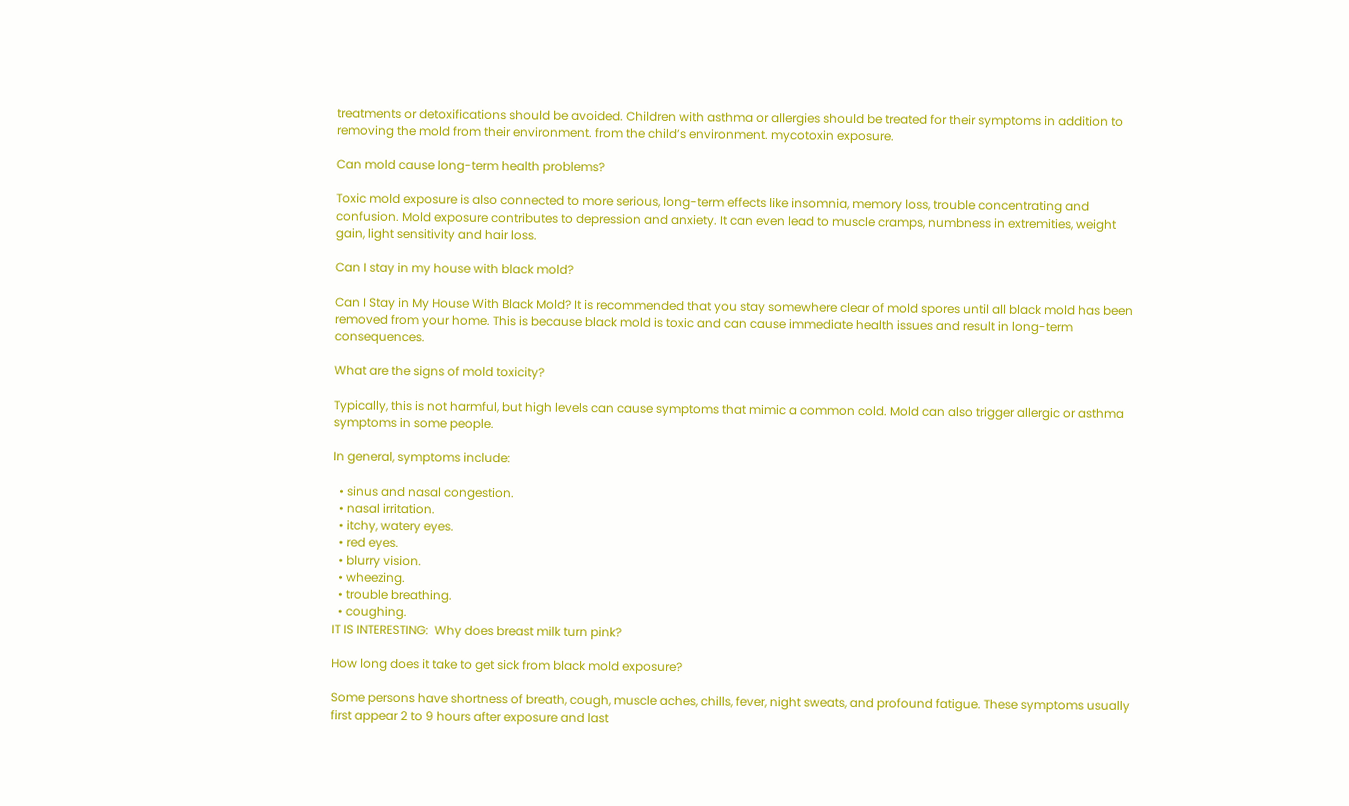treatments or detoxifications should be avoided. Children with asthma or allergies should be treated for their symptoms in addition to removing the mold from their environment. from the child’s environment. mycotoxin exposure.

Can mold cause long-term health problems?

Toxic mold exposure is also connected to more serious, long-term effects like insomnia, memory loss, trouble concentrating and confusion. Mold exposure contributes to depression and anxiety. It can even lead to muscle cramps, numbness in extremities, weight gain, light sensitivity and hair loss.

Can I stay in my house with black mold?

Can I Stay in My House With Black Mold? It is recommended that you stay somewhere clear of mold spores until all black mold has been removed from your home. This is because black mold is toxic and can cause immediate health issues and result in long-term consequences.

What are the signs of mold toxicity?

Typically, this is not harmful, but high levels can cause symptoms that mimic a common cold. Mold can also trigger allergic or asthma symptoms in some people.

In general, symptoms include:

  • sinus and nasal congestion.
  • nasal irritation.
  • itchy, watery eyes.
  • red eyes.
  • blurry vision.
  • wheezing.
  • trouble breathing.
  • coughing.
IT IS INTERESTING:  Why does breast milk turn pink?

How long does it take to get sick from black mold exposure?

Some persons have shortness of breath, cough, muscle aches, chills, fever, night sweats, and profound fatigue. These symptoms usually first appear 2 to 9 hours after exposure and last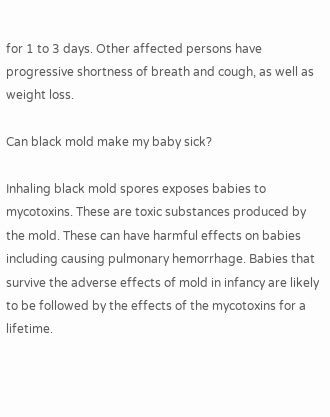for 1 to 3 days. Other affected persons have progressive shortness of breath and cough, as well as weight loss.

Can black mold make my baby sick?

Inhaling black mold spores exposes babies to mycotoxins. These are toxic substances produced by the mold. These can have harmful effects on babies including causing pulmonary hemorrhage. Babies that survive the adverse effects of mold in infancy are likely to be followed by the effects of the mycotoxins for a lifetime.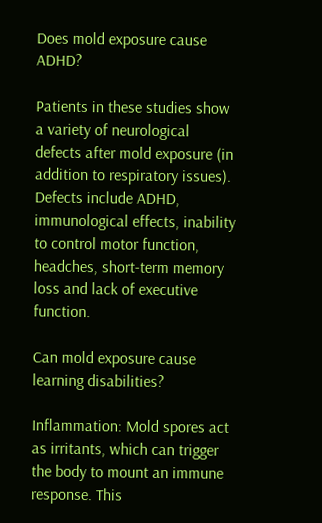Does mold exposure cause ADHD?

Patients in these studies show a variety of neurological defects after mold exposure (in addition to respiratory issues). Defects include ADHD, immunological effects, inability to control motor function, headches, short-term memory loss and lack of executive function.

Can mold exposure cause learning disabilities?

Inflammation: Mold spores act as irritants, which can trigger the body to mount an immune response. This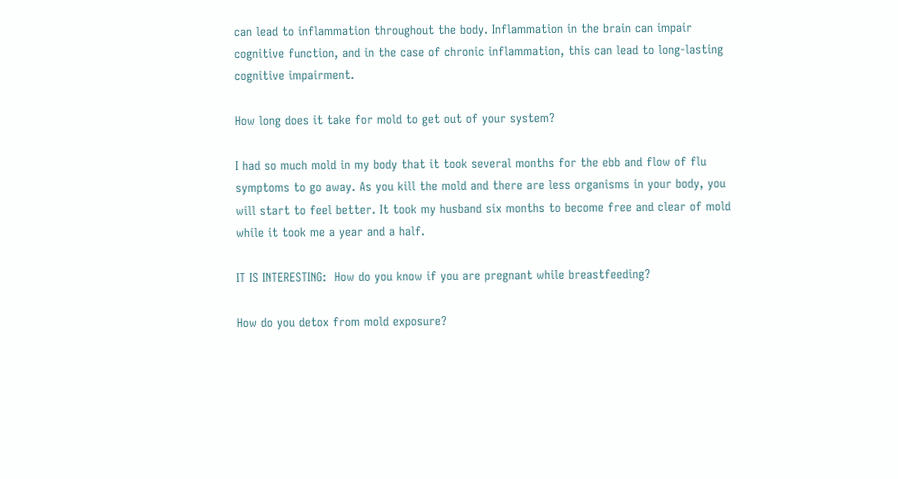can lead to inflammation throughout the body. Inflammation in the brain can impair cognitive function, and in the case of chronic inflammation, this can lead to long-lasting cognitive impairment.

How long does it take for mold to get out of your system?

I had so much mold in my body that it took several months for the ebb and flow of flu symptoms to go away. As you kill the mold and there are less organisms in your body, you will start to feel better. It took my husband six months to become free and clear of mold while it took me a year and a half.

IT IS INTERESTING:  How do you know if you are pregnant while breastfeeding?

How do you detox from mold exposure?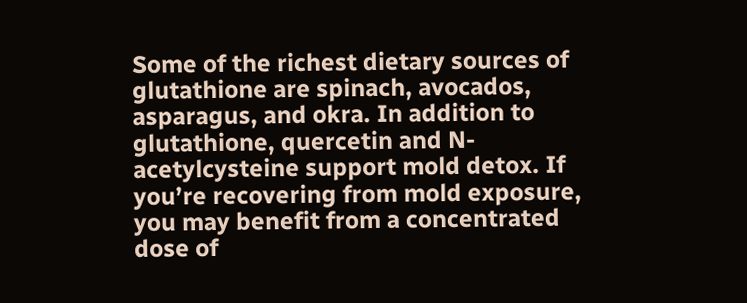Some of the richest dietary sources of glutathione are spinach, avocados, asparagus, and okra. In addition to glutathione, quercetin and N-acetylcysteine support mold detox. If you’re recovering from mold exposure, you may benefit from a concentrated dose of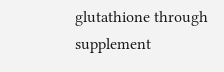glutathione through supplement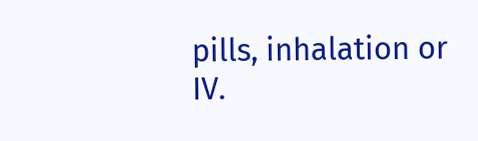pills, inhalation or IV.